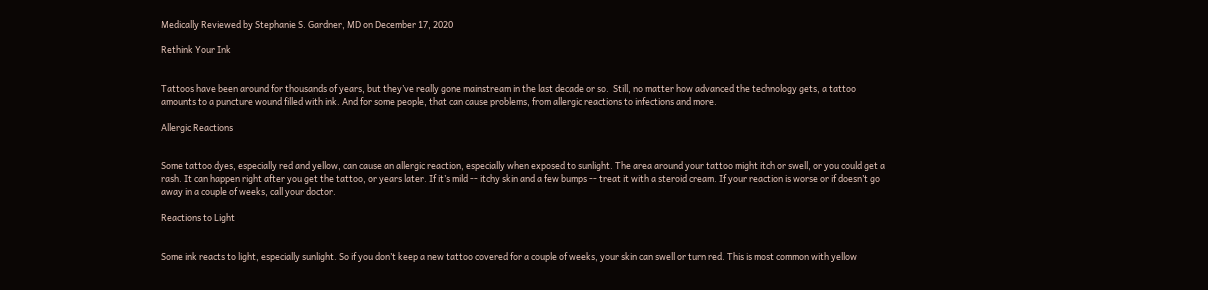Medically Reviewed by Stephanie S. Gardner, MD on December 17, 2020

Rethink Your Ink


Tattoos have been around for thousands of years, but they’ve really gone mainstream in the last decade or so.  Still, no matter how advanced the technology gets, a tattoo amounts to a puncture wound filled with ink. And for some people, that can cause problems, from allergic reactions to infections and more.

Allergic Reactions


Some tattoo dyes, especially red and yellow, can cause an allergic reaction, especially when exposed to sunlight. The area around your tattoo might itch or swell, or you could get a rash. It can happen right after you get the tattoo, or years later. If it’s mild -- itchy skin and a few bumps -- treat it with a steroid cream. If your reaction is worse or if doesn’t go away in a couple of weeks, call your doctor.

Reactions to Light


Some ink reacts to light, especially sunlight. So if you don’t keep a new tattoo covered for a couple of weeks, your skin can swell or turn red. This is most common with yellow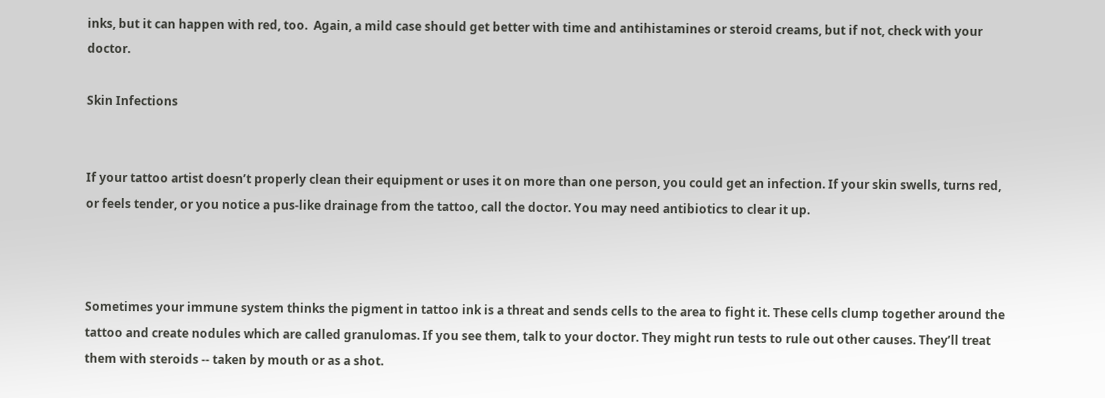inks, but it can happen with red, too.  Again, a mild case should get better with time and antihistamines or steroid creams, but if not, check with your doctor.

Skin Infections


If your tattoo artist doesn’t properly clean their equipment or uses it on more than one person, you could get an infection. If your skin swells, turns red, or feels tender, or you notice a pus-like drainage from the tattoo, call the doctor. You may need antibiotics to clear it up.



Sometimes your immune system thinks the pigment in tattoo ink is a threat and sends cells to the area to fight it. These cells clump together around the tattoo and create nodules which are called granulomas. If you see them, talk to your doctor. They might run tests to rule out other causes. They’ll treat them with steroids -- taken by mouth or as a shot.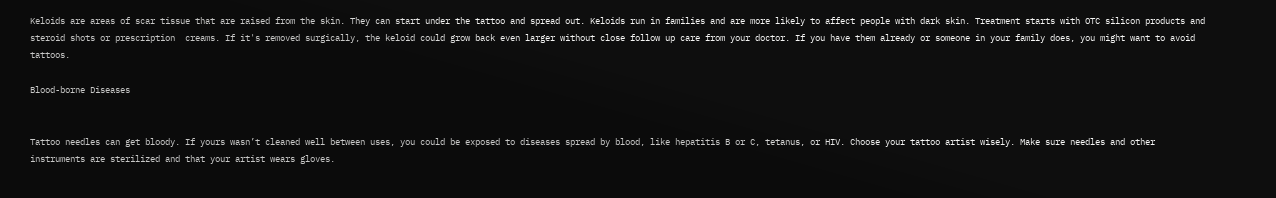Keloids are areas of scar tissue that are raised from the skin. They can start under the tattoo and spread out. Keloids run in families and are more likely to affect people with dark skin. Treatment starts with OTC silicon products and steroid shots or prescription  creams. If it's removed surgically, the keloid could grow back even larger without close follow up care from your doctor. If you have them already or someone in your family does, you might want to avoid tattoos.

Blood-borne Diseases


Tattoo needles can get bloody. If yours wasn’t cleaned well between uses, you could be exposed to diseases spread by blood, like hepatitis B or C, tetanus, or HIV. Choose your tattoo artist wisely. Make sure needles and other instruments are sterilized and that your artist wears gloves.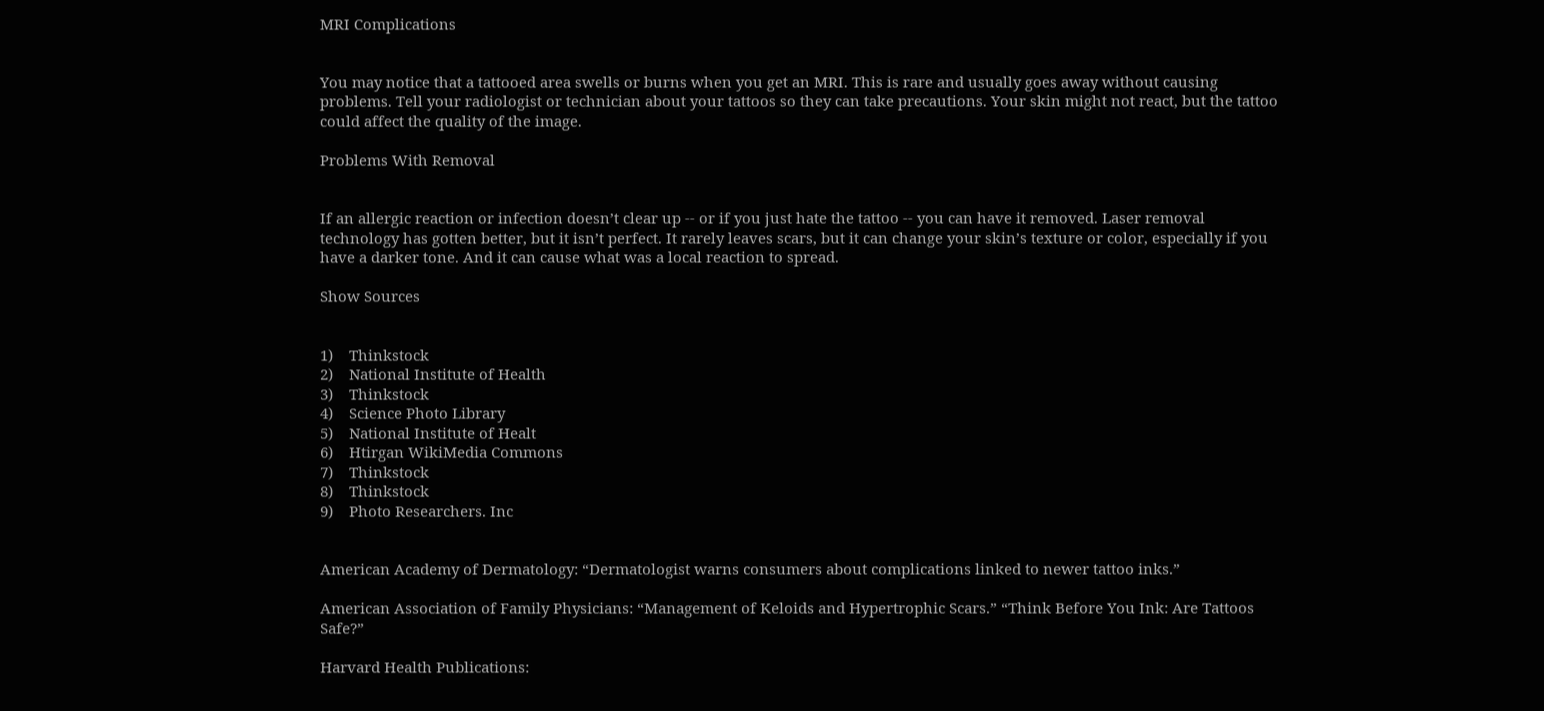MRI Complications


You may notice that a tattooed area swells or burns when you get an MRI. This is rare and usually goes away without causing problems. Tell your radiologist or technician about your tattoos so they can take precautions. Your skin might not react, but the tattoo could affect the quality of the image.

Problems With Removal


If an allergic reaction or infection doesn’t clear up -- or if you just hate the tattoo -- you can have it removed. Laser removal technology has gotten better, but it isn’t perfect. It rarely leaves scars, but it can change your skin’s texture or color, especially if you have a darker tone. And it can cause what was a local reaction to spread.

Show Sources


1)    Thinkstock
2)    National Institute of Health
3)    Thinkstock
4)    Science Photo Library
5)    National Institute of Healt
6)    Htirgan WikiMedia Commons
7)    Thinkstock
8)    Thinkstock
9)    Photo Researchers. Inc


American Academy of Dermatology: “Dermatologist warns consumers about complications linked to newer tattoo inks.”

American Association of Family Physicians: “Management of Keloids and Hypertrophic Scars.” “Think Before You Ink: Are Tattoos Safe?”

Harvard Health Publications: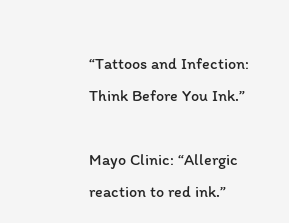“Tattoos and Infection: Think Before You Ink.”

Mayo Clinic: “Allergic reaction to red ink.”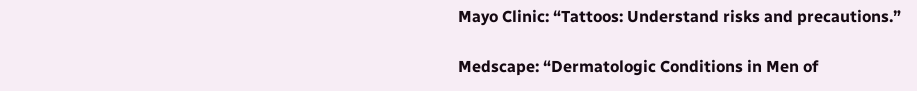Mayo Clinic: “Tattoos: Understand risks and precautions.”

Medscape: “Dermatologic Conditions in Men of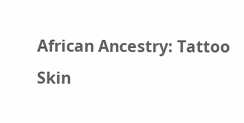African Ancestry: Tattoo Skin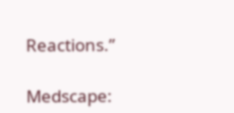Reactions.”

Medscape: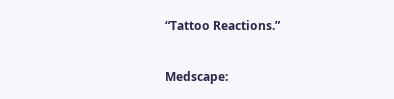“Tattoo Reactions.”

Medscape: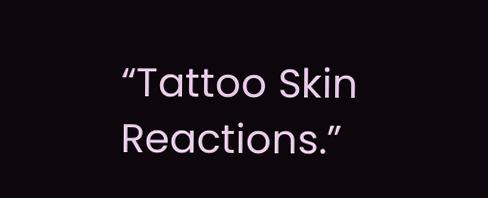“Tattoo Skin Reactions.”